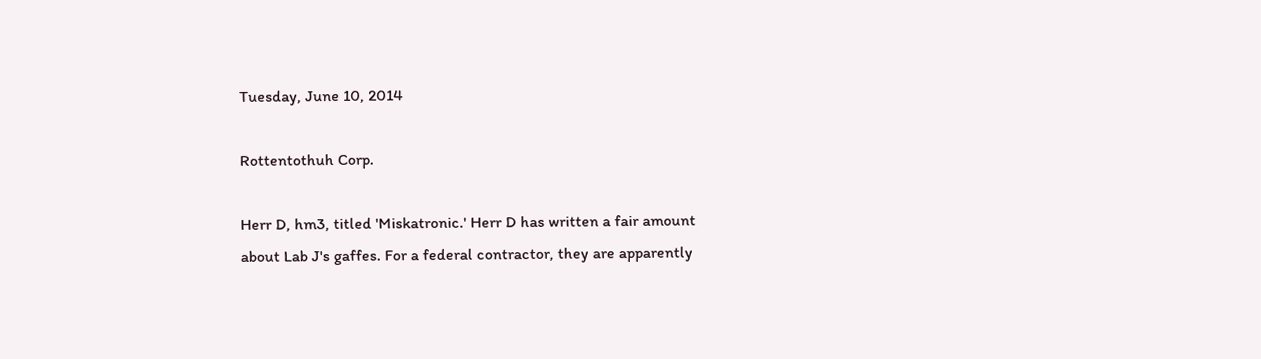Tuesday, June 10, 2014

Rottentothuh Corp.

Herr D, hm3, titled 'Miskatronic.' Herr D has written a fair amount
about Lab J's gaffes. For a federal contractor, they are apparently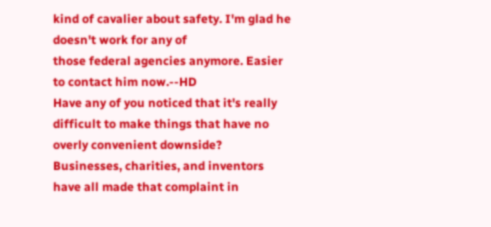kind of cavalier about safety. I'm glad he doesn't work for any of
those federal agencies anymore. Easier to contact him now.--HD
Have any of you noticed that it's really difficult to make things that have no overly convenient downside? Businesses, charities, and inventors have all made that complaint in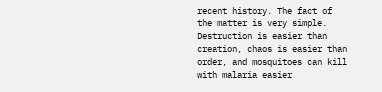recent history. The fact of the matter is very simple. Destruction is easier than creation, chaos is easier than order, and mosquitoes can kill with malaria easier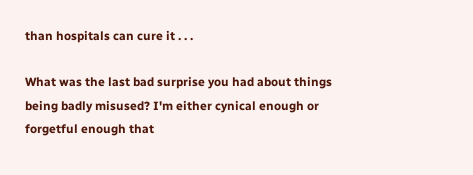than hospitals can cure it . . .

What was the last bad surprise you had about things being badly misused? I'm either cynical enough or forgetful enough that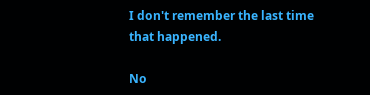I don't remember the last time that happened.

No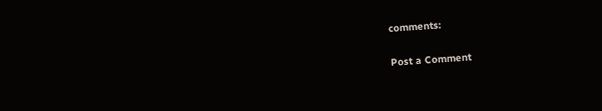comments:

Post a Comment